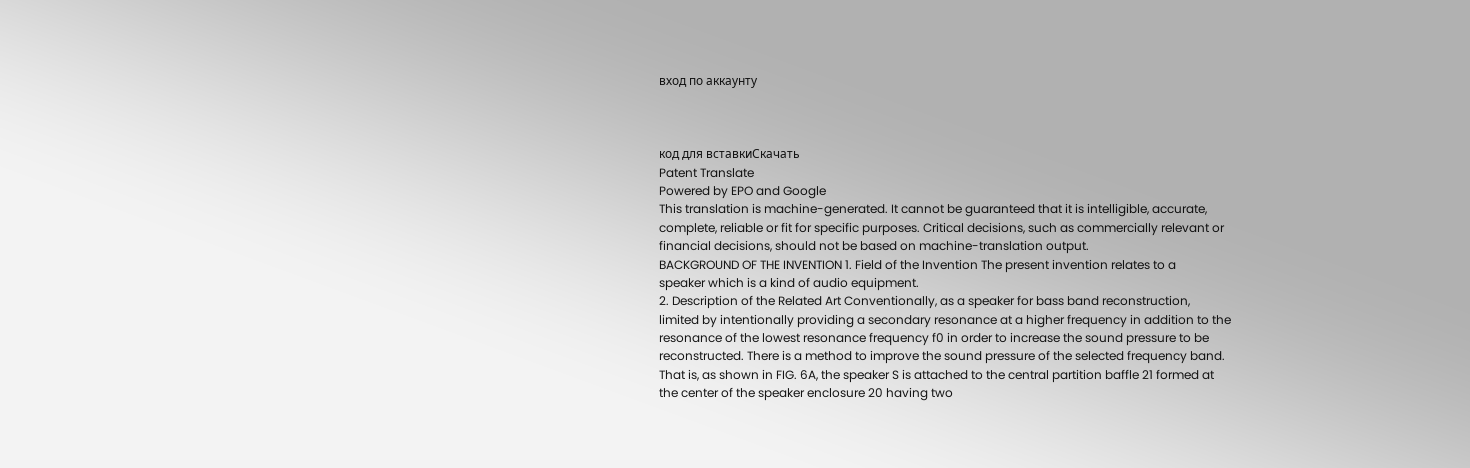вход по аккаунту



код для вставкиСкачать
Patent Translate
Powered by EPO and Google
This translation is machine-generated. It cannot be guaranteed that it is intelligible, accurate,
complete, reliable or fit for specific purposes. Critical decisions, such as commercially relevant or
financial decisions, should not be based on machine-translation output.
BACKGROUND OF THE INVENTION 1. Field of the Invention The present invention relates to a
speaker which is a kind of audio equipment.
2. Description of the Related Art Conventionally, as a speaker for bass band reconstruction,
limited by intentionally providing a secondary resonance at a higher frequency in addition to the
resonance of the lowest resonance frequency f0 in order to increase the sound pressure to be
reconstructed. There is a method to improve the sound pressure of the selected frequency band.
That is, as shown in FIG. 6A, the speaker S is attached to the central partition baffle 21 formed at
the center of the speaker enclosure 20 having two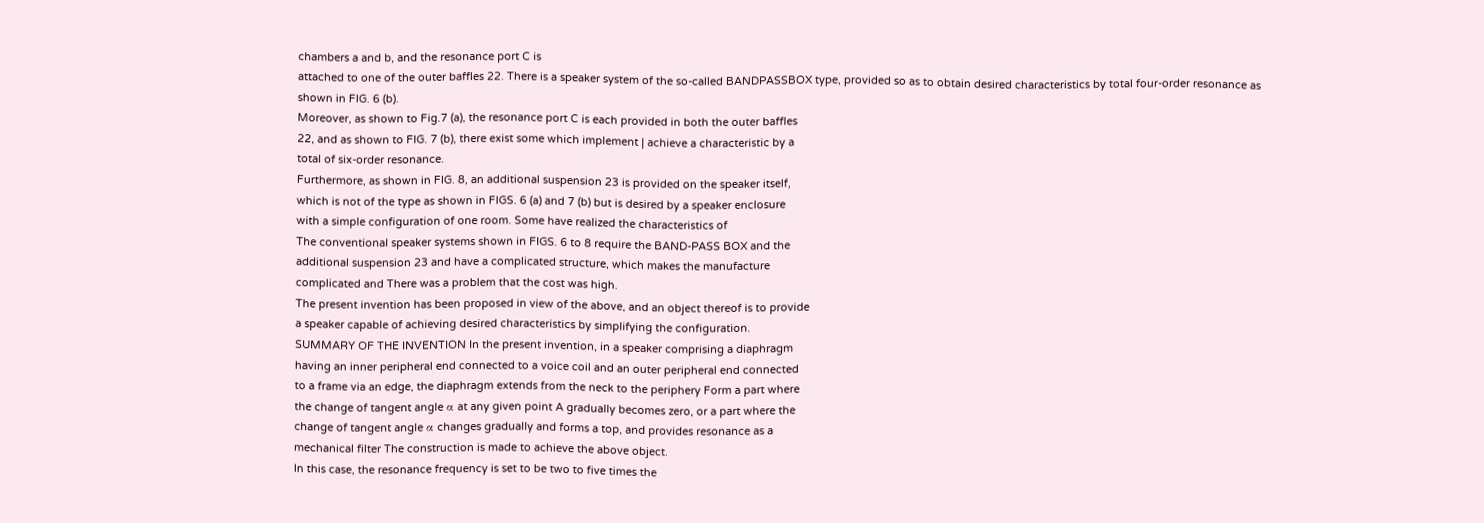chambers a and b, and the resonance port C is
attached to one of the outer baffles 22. There is a speaker system of the so-called BANDPASSBOX type, provided so as to obtain desired characteristics by total four-order resonance as
shown in FIG. 6 (b).
Moreover, as shown to Fig.7 (a), the resonance port C is each provided in both the outer baffles
22, and as shown to FIG. 7 (b), there exist some which implement | achieve a characteristic by a
total of six-order resonance.
Furthermore, as shown in FIG. 8, an additional suspension 23 is provided on the speaker itself,
which is not of the type as shown in FIGS. 6 (a) and 7 (b) but is desired by a speaker enclosure
with a simple configuration of one room. Some have realized the characteristics of
The conventional speaker systems shown in FIGS. 6 to 8 require the BAND-PASS BOX and the
additional suspension 23 and have a complicated structure, which makes the manufacture
complicated and There was a problem that the cost was high.
The present invention has been proposed in view of the above, and an object thereof is to provide
a speaker capable of achieving desired characteristics by simplifying the configuration.
SUMMARY OF THE INVENTION In the present invention, in a speaker comprising a diaphragm
having an inner peripheral end connected to a voice coil and an outer peripheral end connected
to a frame via an edge, the diaphragm extends from the neck to the periphery Form a part where
the change of tangent angle α at any given point A gradually becomes zero, or a part where the
change of tangent angle α changes gradually and forms a top, and provides resonance as a
mechanical filter The construction is made to achieve the above object.
In this case, the resonance frequency is set to be two to five times the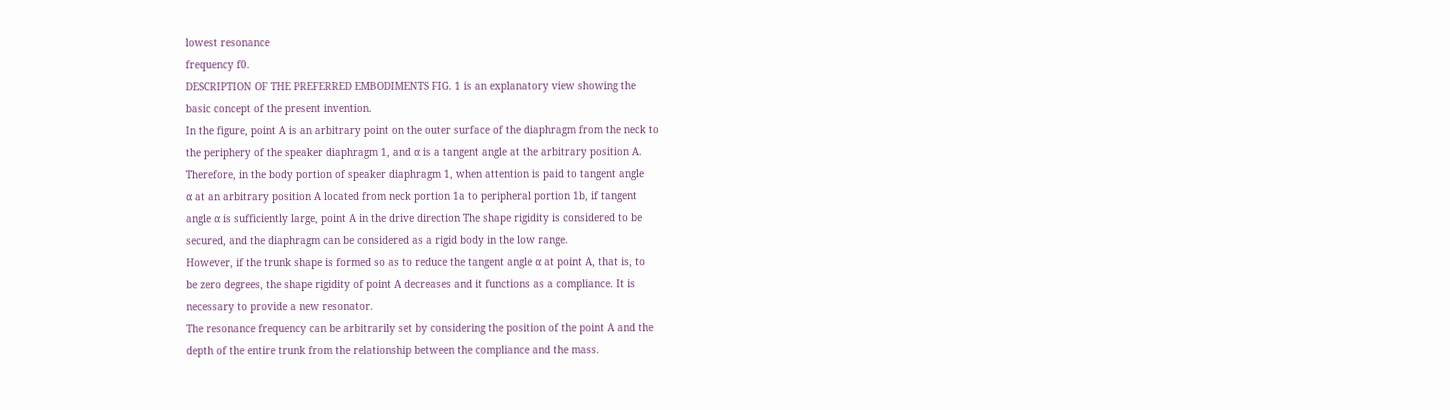lowest resonance
frequency f0.
DESCRIPTION OF THE PREFERRED EMBODIMENTS FIG. 1 is an explanatory view showing the
basic concept of the present invention.
In the figure, point A is an arbitrary point on the outer surface of the diaphragm from the neck to
the periphery of the speaker diaphragm 1, and α is a tangent angle at the arbitrary position A.
Therefore, in the body portion of speaker diaphragm 1, when attention is paid to tangent angle
α at an arbitrary position A located from neck portion 1a to peripheral portion 1b, if tangent
angle α is sufficiently large, point A in the drive direction The shape rigidity is considered to be
secured, and the diaphragm can be considered as a rigid body in the low range.
However, if the trunk shape is formed so as to reduce the tangent angle α at point A, that is, to
be zero degrees, the shape rigidity of point A decreases and it functions as a compliance. It is
necessary to provide a new resonator.
The resonance frequency can be arbitrarily set by considering the position of the point A and the
depth of the entire trunk from the relationship between the compliance and the mass.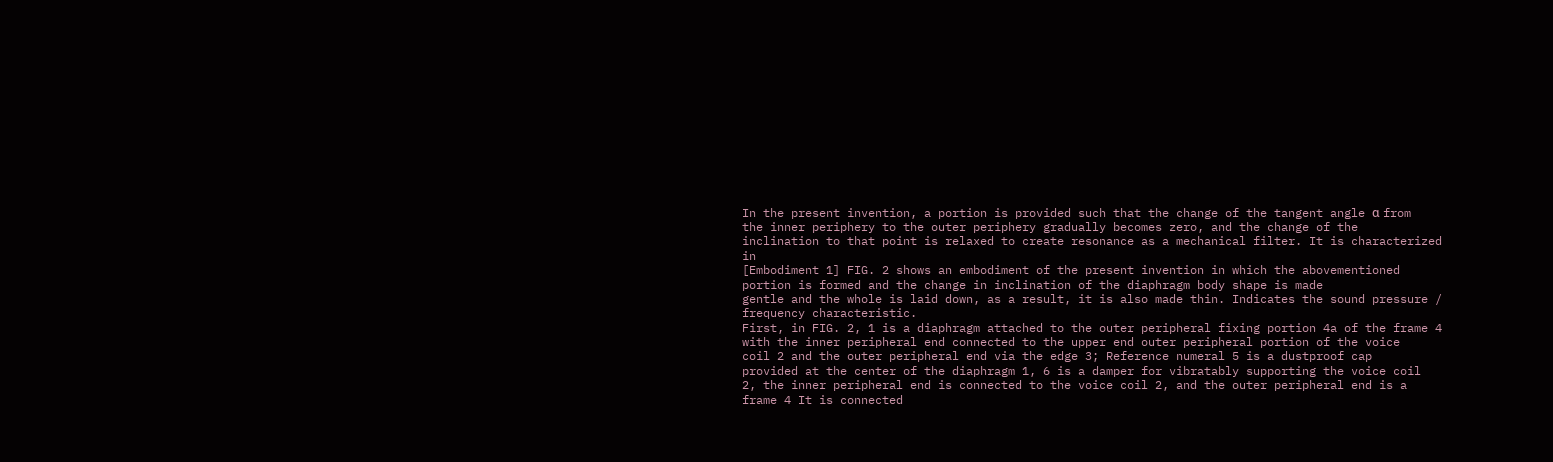In the present invention, a portion is provided such that the change of the tangent angle α from
the inner periphery to the outer periphery gradually becomes zero, and the change of the
inclination to that point is relaxed to create resonance as a mechanical filter. It is characterized in
[Embodiment 1] FIG. 2 shows an embodiment of the present invention in which the abovementioned portion is formed and the change in inclination of the diaphragm body shape is made
gentle and the whole is laid down, as a result, it is also made thin. Indicates the sound pressure /
frequency characteristic.
First, in FIG. 2, 1 is a diaphragm attached to the outer peripheral fixing portion 4a of the frame 4
with the inner peripheral end connected to the upper end outer peripheral portion of the voice
coil 2 and the outer peripheral end via the edge 3; Reference numeral 5 is a dustproof cap
provided at the center of the diaphragm 1, 6 is a damper for vibratably supporting the voice coil
2, the inner peripheral end is connected to the voice coil 2, and the outer peripheral end is a
frame 4 It is connected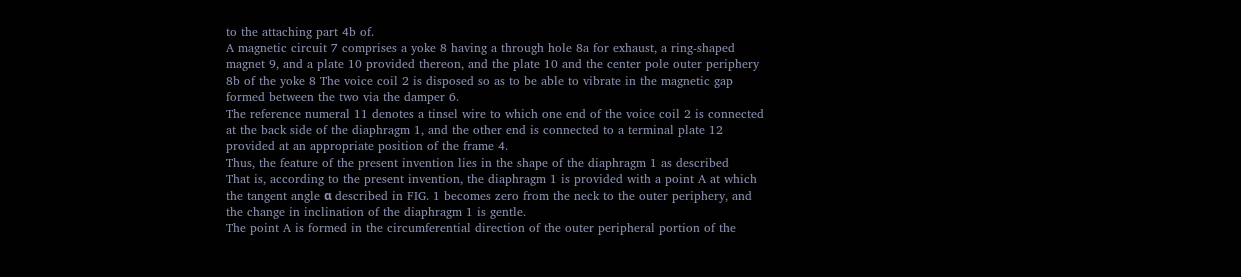to the attaching part 4b of.
A magnetic circuit 7 comprises a yoke 8 having a through hole 8a for exhaust, a ring-shaped
magnet 9, and a plate 10 provided thereon, and the plate 10 and the center pole outer periphery
8b of the yoke 8 The voice coil 2 is disposed so as to be able to vibrate in the magnetic gap
formed between the two via the damper 6.
The reference numeral 11 denotes a tinsel wire to which one end of the voice coil 2 is connected
at the back side of the diaphragm 1, and the other end is connected to a terminal plate 12
provided at an appropriate position of the frame 4.
Thus, the feature of the present invention lies in the shape of the diaphragm 1 as described
That is, according to the present invention, the diaphragm 1 is provided with a point A at which
the tangent angle α described in FIG. 1 becomes zero from the neck to the outer periphery, and
the change in inclination of the diaphragm 1 is gentle.
The point A is formed in the circumferential direction of the outer peripheral portion of the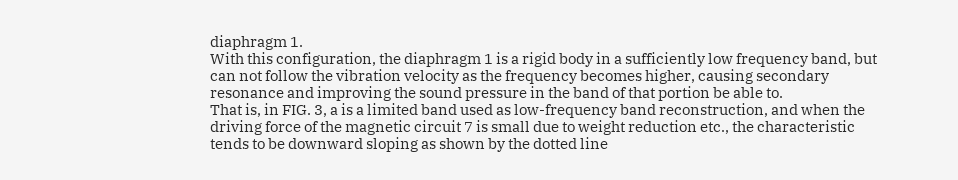diaphragm 1.
With this configuration, the diaphragm 1 is a rigid body in a sufficiently low frequency band, but
can not follow the vibration velocity as the frequency becomes higher, causing secondary
resonance and improving the sound pressure in the band of that portion be able to.
That is, in FIG. 3, a is a limited band used as low-frequency band reconstruction, and when the
driving force of the magnetic circuit 7 is small due to weight reduction etc., the characteristic
tends to be downward sloping as shown by the dotted line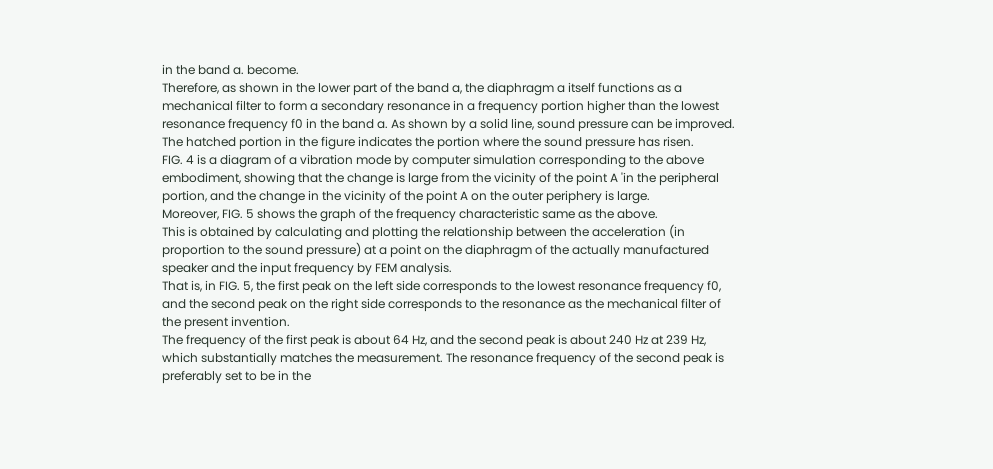in the band a. become.
Therefore, as shown in the lower part of the band a, the diaphragm a itself functions as a
mechanical filter to form a secondary resonance in a frequency portion higher than the lowest
resonance frequency f0 in the band a. As shown by a solid line, sound pressure can be improved.
The hatched portion in the figure indicates the portion where the sound pressure has risen.
FIG. 4 is a diagram of a vibration mode by computer simulation corresponding to the above
embodiment, showing that the change is large from the vicinity of the point A 'in the peripheral
portion, and the change in the vicinity of the point A on the outer periphery is large.
Moreover, FIG. 5 shows the graph of the frequency characteristic same as the above.
This is obtained by calculating and plotting the relationship between the acceleration (in
proportion to the sound pressure) at a point on the diaphragm of the actually manufactured
speaker and the input frequency by FEM analysis.
That is, in FIG. 5, the first peak on the left side corresponds to the lowest resonance frequency f0,
and the second peak on the right side corresponds to the resonance as the mechanical filter of
the present invention.
The frequency of the first peak is about 64 Hz, and the second peak is about 240 Hz at 239 Hz,
which substantially matches the measurement. The resonance frequency of the second peak is
preferably set to be in the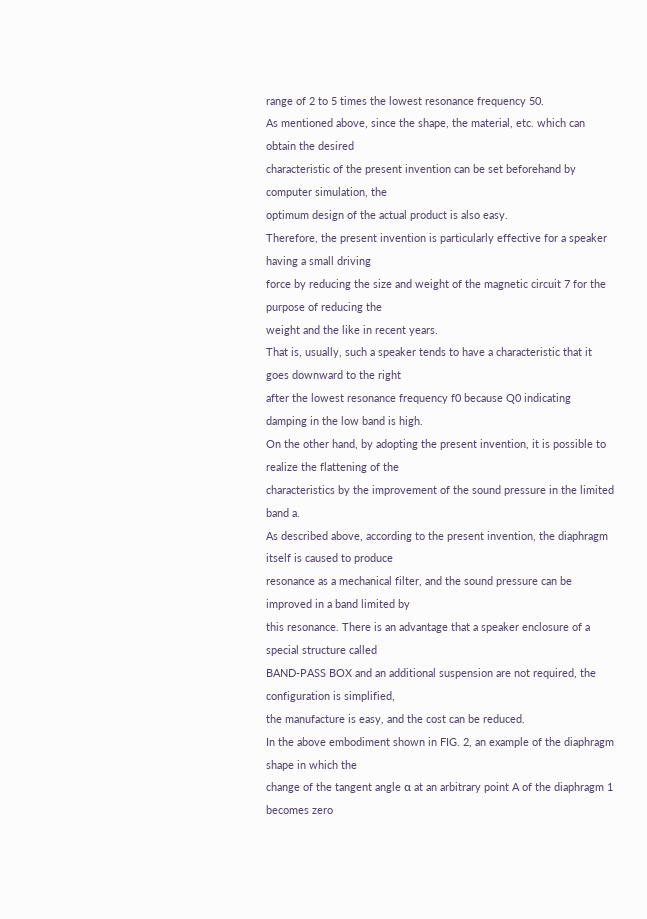range of 2 to 5 times the lowest resonance frequency 50.
As mentioned above, since the shape, the material, etc. which can obtain the desired
characteristic of the present invention can be set beforehand by computer simulation, the
optimum design of the actual product is also easy.
Therefore, the present invention is particularly effective for a speaker having a small driving
force by reducing the size and weight of the magnetic circuit 7 for the purpose of reducing the
weight and the like in recent years.
That is, usually, such a speaker tends to have a characteristic that it goes downward to the right
after the lowest resonance frequency f0 because Q0 indicating damping in the low band is high.
On the other hand, by adopting the present invention, it is possible to realize the flattening of the
characteristics by the improvement of the sound pressure in the limited band a.
As described above, according to the present invention, the diaphragm itself is caused to produce
resonance as a mechanical filter, and the sound pressure can be improved in a band limited by
this resonance. There is an advantage that a speaker enclosure of a special structure called
BAND-PASS BOX and an additional suspension are not required, the configuration is simplified,
the manufacture is easy, and the cost can be reduced.
In the above embodiment shown in FIG. 2, an example of the diaphragm shape in which the
change of the tangent angle α at an arbitrary point A of the diaphragm 1 becomes zero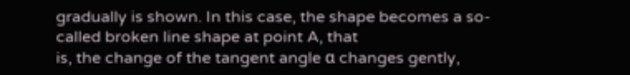gradually is shown. In this case, the shape becomes a so-called broken line shape at point A, that
is, the change of the tangent angle α changes gently,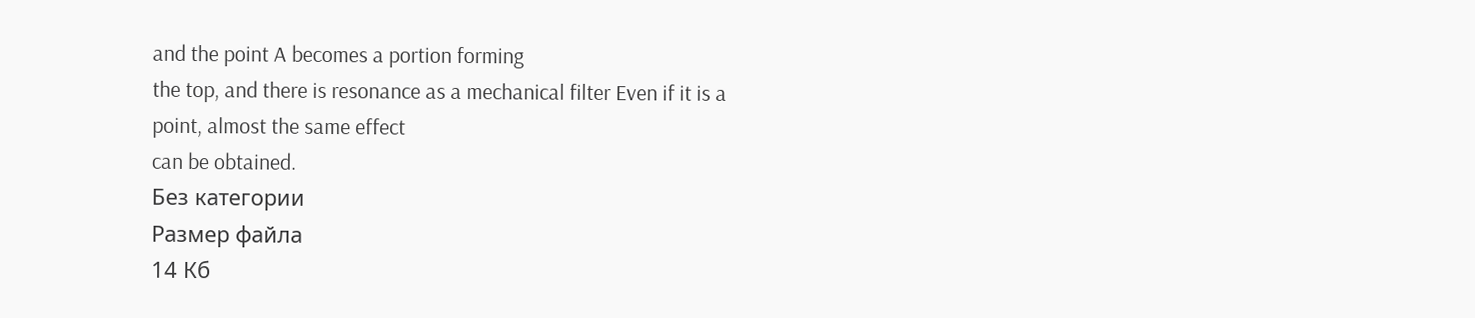and the point A becomes a portion forming
the top, and there is resonance as a mechanical filter Even if it is a point, almost the same effect
can be obtained.
Без категории
Размер файла
14 Кб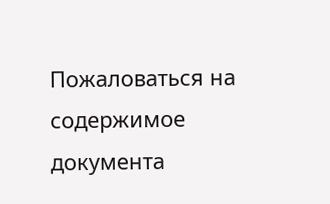Пожаловаться на содержимое документа